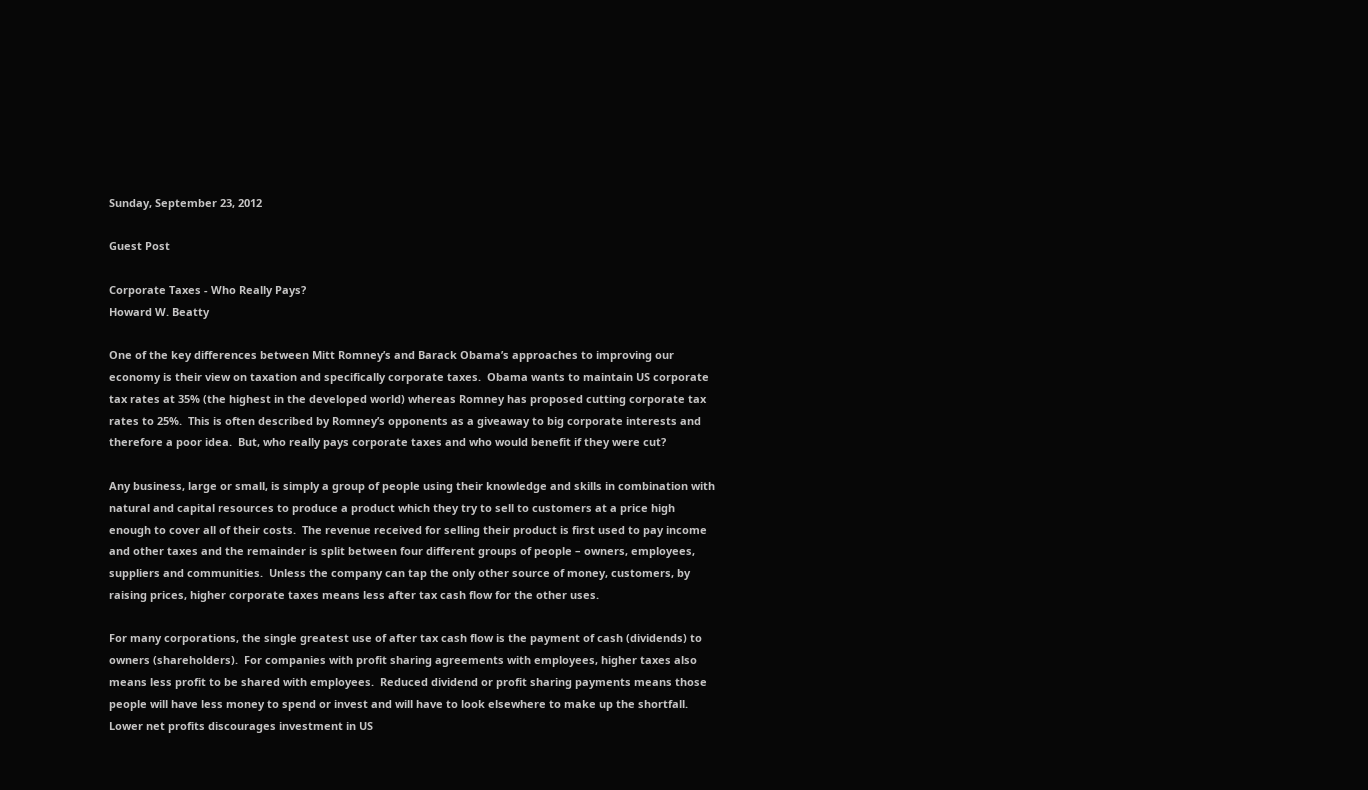Sunday, September 23, 2012

Guest Post

Corporate Taxes - Who Really Pays?
Howard W. Beatty

One of the key differences between Mitt Romney’s and Barack Obama’s approaches to improving our economy is their view on taxation and specifically corporate taxes.  Obama wants to maintain US corporate tax rates at 35% (the highest in the developed world) whereas Romney has proposed cutting corporate tax rates to 25%.  This is often described by Romney’s opponents as a giveaway to big corporate interests and therefore a poor idea.  But, who really pays corporate taxes and who would benefit if they were cut?

Any business, large or small, is simply a group of people using their knowledge and skills in combination with natural and capital resources to produce a product which they try to sell to customers at a price high enough to cover all of their costs.  The revenue received for selling their product is first used to pay income and other taxes and the remainder is split between four different groups of people – owners, employees, suppliers and communities.  Unless the company can tap the only other source of money, customers, by raising prices, higher corporate taxes means less after tax cash flow for the other uses.

For many corporations, the single greatest use of after tax cash flow is the payment of cash (dividends) to owners (shareholders).  For companies with profit sharing agreements with employees, higher taxes also means less profit to be shared with employees.  Reduced dividend or profit sharing payments means those people will have less money to spend or invest and will have to look elsewhere to make up the shortfall.  Lower net profits discourages investment in US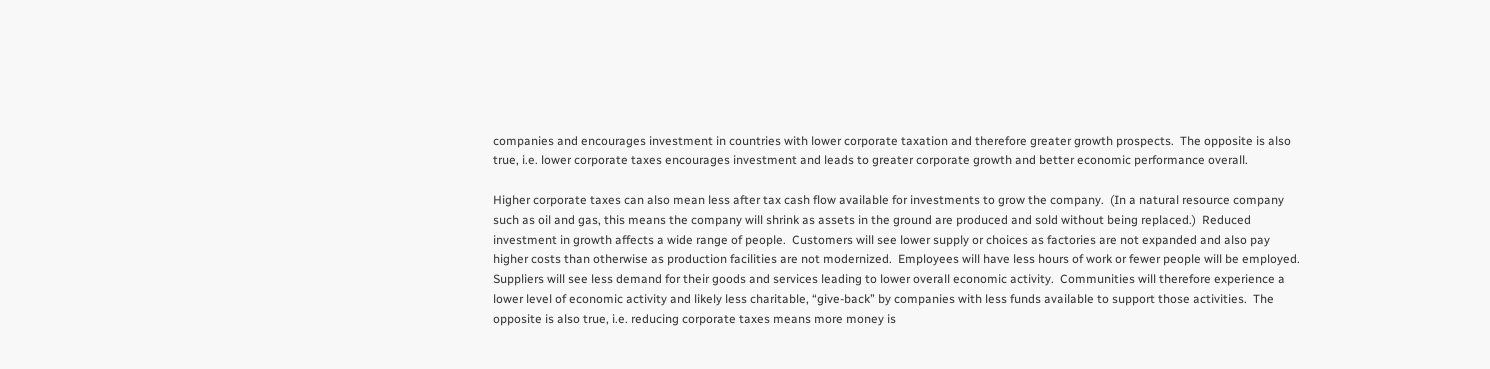companies and encourages investment in countries with lower corporate taxation and therefore greater growth prospects.  The opposite is also true, i.e. lower corporate taxes encourages investment and leads to greater corporate growth and better economic performance overall.

Higher corporate taxes can also mean less after tax cash flow available for investments to grow the company.  (In a natural resource company such as oil and gas, this means the company will shrink as assets in the ground are produced and sold without being replaced.)  Reduced investment in growth affects a wide range of people.  Customers will see lower supply or choices as factories are not expanded and also pay higher costs than otherwise as production facilities are not modernized.  Employees will have less hours of work or fewer people will be employed.  Suppliers will see less demand for their goods and services leading to lower overall economic activity.  Communities will therefore experience a lower level of economic activity and likely less charitable, “give-back” by companies with less funds available to support those activities.  The opposite is also true, i.e. reducing corporate taxes means more money is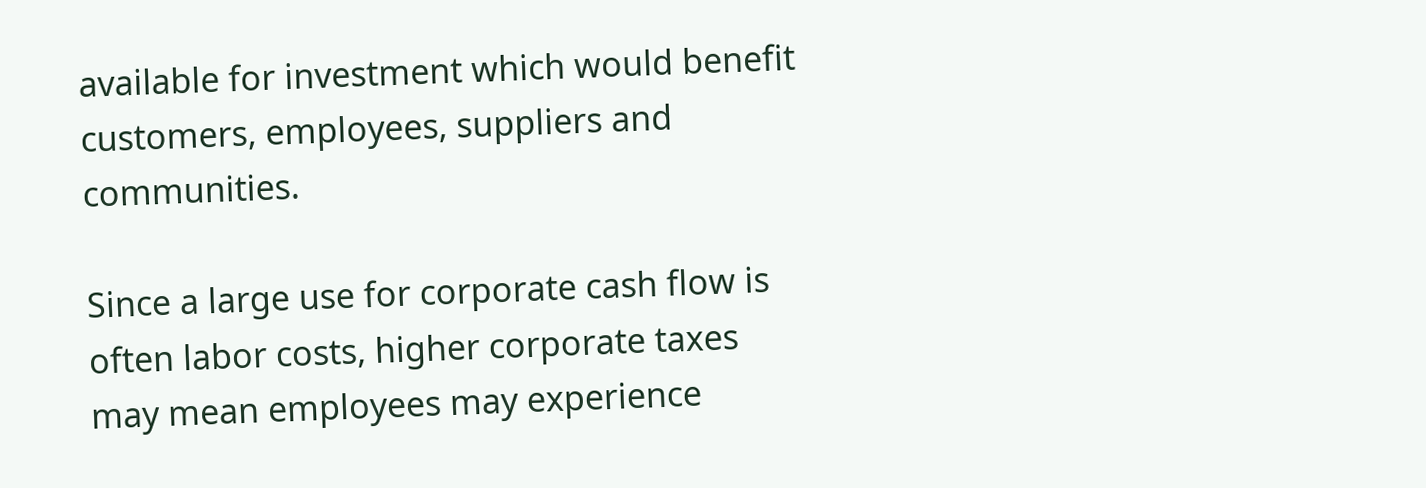available for investment which would benefit customers, employees, suppliers and communities.

Since a large use for corporate cash flow is often labor costs, higher corporate taxes may mean employees may experience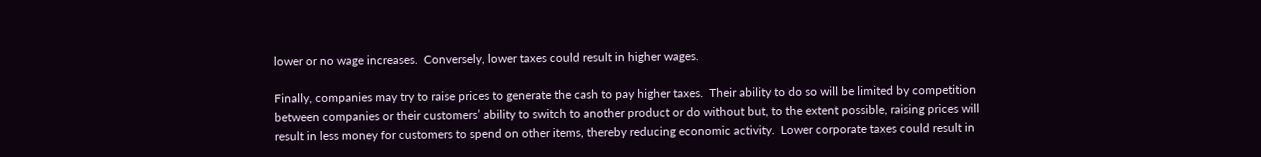lower or no wage increases.  Conversely, lower taxes could result in higher wages.

Finally, companies may try to raise prices to generate the cash to pay higher taxes.  Their ability to do so will be limited by competition between companies or their customers’ ability to switch to another product or do without but, to the extent possible, raising prices will result in less money for customers to spend on other items, thereby reducing economic activity.  Lower corporate taxes could result in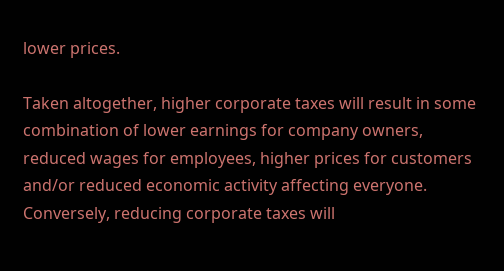lower prices.

Taken altogether, higher corporate taxes will result in some combination of lower earnings for company owners, reduced wages for employees, higher prices for customers and/or reduced economic activity affecting everyone.  Conversely, reducing corporate taxes will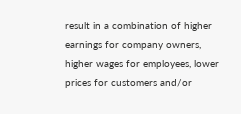result in a combination of higher earnings for company owners, higher wages for employees, lower prices for customers and/or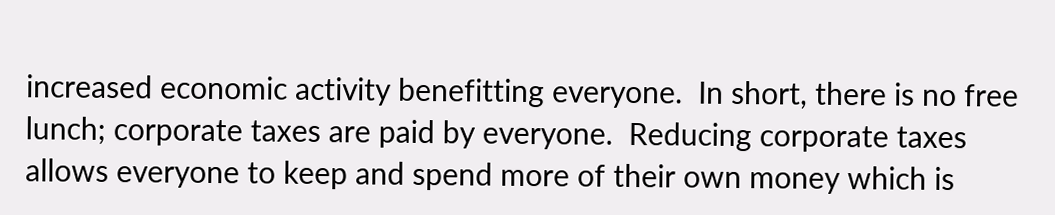increased economic activity benefitting everyone.  In short, there is no free lunch; corporate taxes are paid by everyone.  Reducing corporate taxes allows everyone to keep and spend more of their own money which is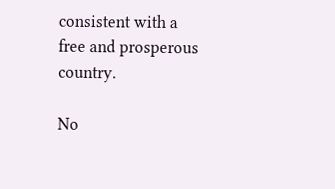consistent with a free and prosperous country.

No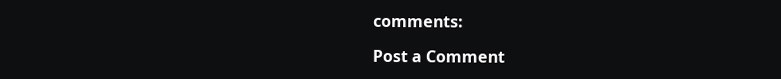comments:

Post a Comment